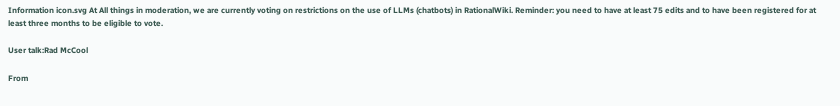Information icon.svg At All things in moderation, we are currently voting on restrictions on the use of LLMs (chatbots) in RationalWiki. Reminder: you need to have at least 75 edits and to have been registered for at least three months to be eligible to vote.

User talk:Rad McCool

From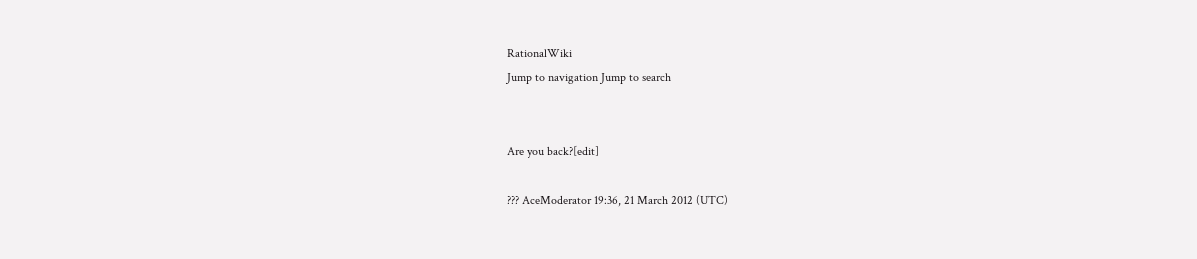RationalWiki
Jump to navigation Jump to search


Are you back?[edit]

??? AceModerator 19:36, 21 March 2012 (UTC)